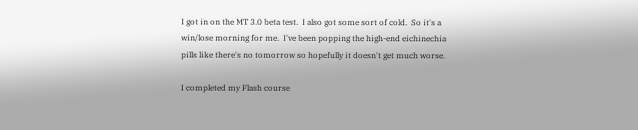I got in on the MT 3.0 beta test.  I also got some sort of cold.  So it's a win/lose morning for me.  I've been popping the high-end eichinechia pills like there's no tomorrow so hopefully it doesn't get much worse.

I completed my Flash course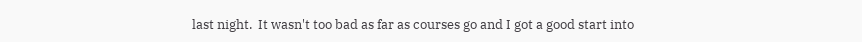last night.  It wasn't too bad as far as courses go and I got a good start into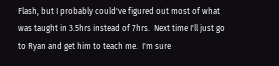Flash, but I probably could've figured out most of what was taught in 3.5hrs instead of 7hrs.  Next time I'll just go to Ryan and get him to teach me.  I'm sure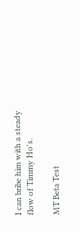I can bribe him with a steady flow of Timmy Ho's.

MT Beta Test